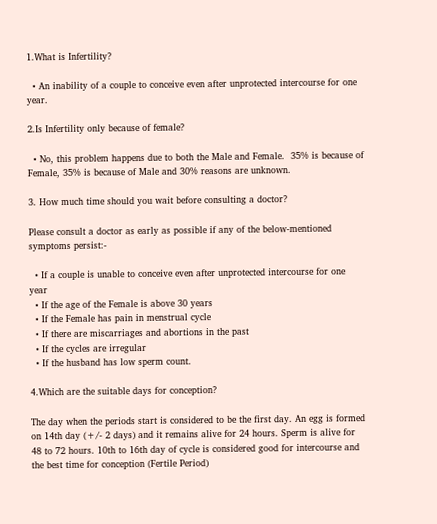1.What is Infertility?

  • An inability of a couple to conceive even after unprotected intercourse for one year.

2.Is Infertility only because of female?

  • No, this problem happens due to both the Male and Female.  35% is because of Female, 35% is because of Male and 30% reasons are unknown.

3. How much time should you wait before consulting a doctor?

Please consult a doctor as early as possible if any of the below-mentioned symptoms persist:-

  • If a couple is unable to conceive even after unprotected intercourse for one year
  • If the age of the Female is above 30 years
  • If the Female has pain in menstrual cycle
  • If there are miscarriages and abortions in the past
  • If the cycles are irregular
  • If the husband has low sperm count.

4.Which are the suitable days for conception?

The day when the periods start is considered to be the first day. An egg is formed on 14th day (+/- 2 days) and it remains alive for 24 hours. Sperm is alive for 48 to 72 hours. 10th to 16th day of cycle is considered good for intercourse and the best time for conception (Fertile Period)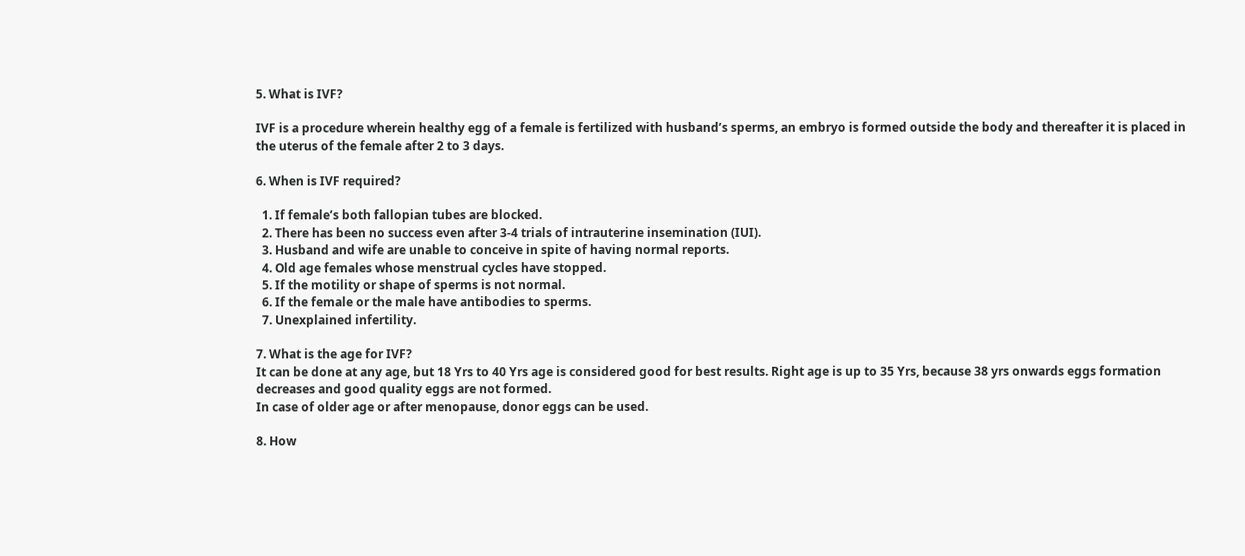5. What is IVF?

IVF is a procedure wherein healthy egg of a female is fertilized with husband’s sperms, an embryo is formed outside the body and thereafter it is placed in the uterus of the female after 2 to 3 days.

6. When is IVF required?

  1. If female’s both fallopian tubes are blocked.
  2. There has been no success even after 3-4 trials of intrauterine insemination (IUI).
  3. Husband and wife are unable to conceive in spite of having normal reports.
  4. Old age females whose menstrual cycles have stopped.
  5. If the motility or shape of sperms is not normal.
  6. If the female or the male have antibodies to sperms.
  7. Unexplained infertility.

7. What is the age for IVF?
It can be done at any age, but 18 Yrs to 40 Yrs age is considered good for best results. Right age is up to 35 Yrs, because 38 yrs onwards eggs formation decreases and good quality eggs are not formed.
In case of older age or after menopause, donor eggs can be used.

8. How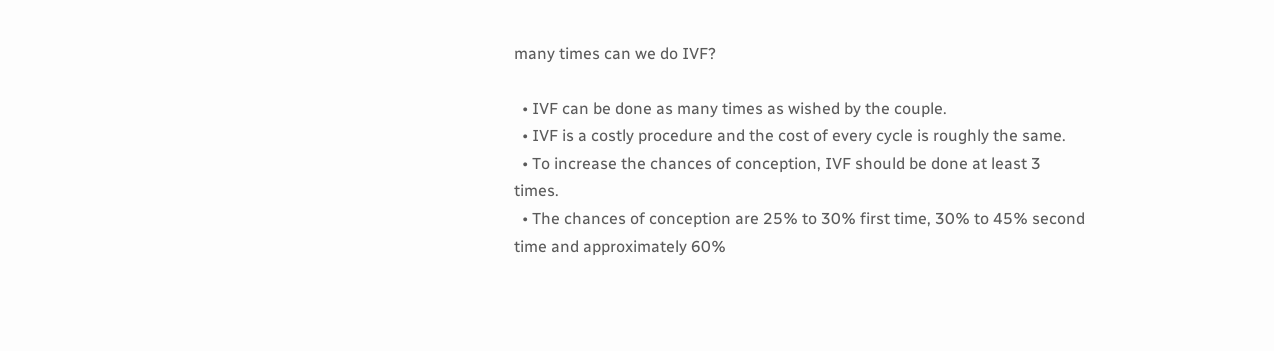many times can we do IVF?

  • IVF can be done as many times as wished by the couple.
  • IVF is a costly procedure and the cost of every cycle is roughly the same.
  • To increase the chances of conception, IVF should be done at least 3 times.
  • The chances of conception are 25% to 30% first time, 30% to 45% second time and approximately 60%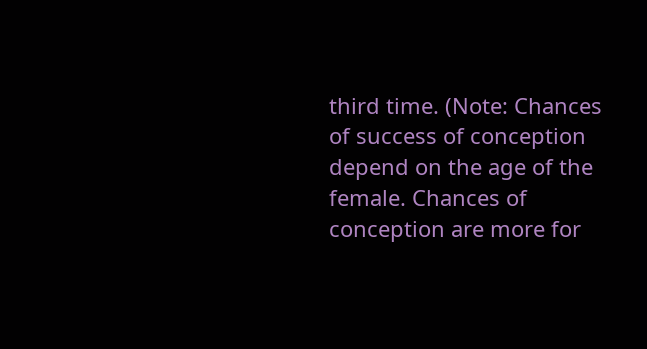third time. (Note: Chances of success of conception depend on the age of the female. Chances of conception are more for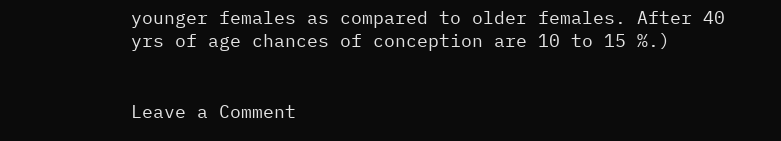younger females as compared to older females. After 40 yrs of age chances of conception are 10 to 15 %.)


Leave a Comment